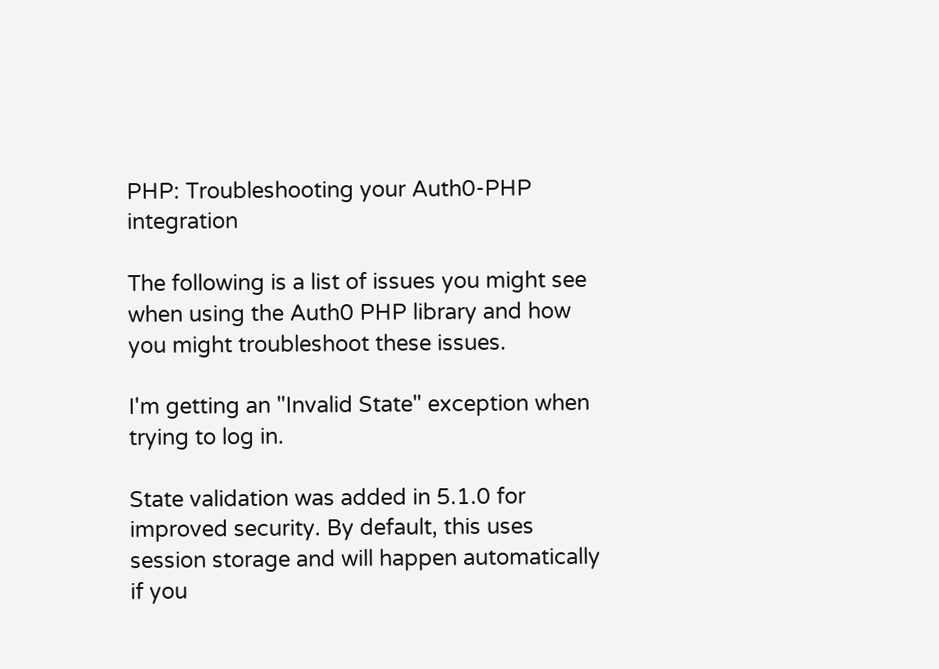PHP: Troubleshooting your Auth0-PHP integration

The following is a list of issues you might see when using the Auth0 PHP library and how you might troubleshoot these issues.

I'm getting an "Invalid State" exception when trying to log in.

State validation was added in 5.1.0 for improved security. By default, this uses session storage and will happen automatically if you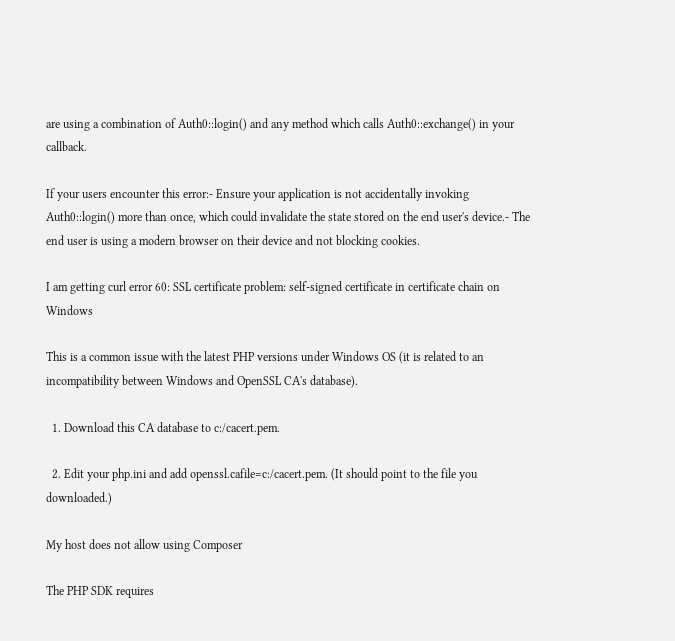are using a combination of Auth0::login() and any method which calls Auth0::exchange() in your callback.

If your users encounter this error:- Ensure your application is not accidentally invoking Auth0::login() more than once, which could invalidate the state stored on the end user's device.- The end user is using a modern browser on their device and not blocking cookies.

I am getting curl error 60: SSL certificate problem: self-signed certificate in certificate chain on Windows

This is a common issue with the latest PHP versions under Windows OS (it is related to an incompatibility between Windows and OpenSSL CA's database).

  1. Download this CA database to c:/cacert.pem.

  2. Edit your php.ini and add openssl.cafile=c:/cacert.pem. (It should point to the file you downloaded.)

My host does not allow using Composer

The PHP SDK requires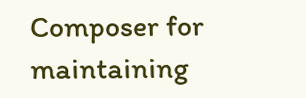Composer for maintaining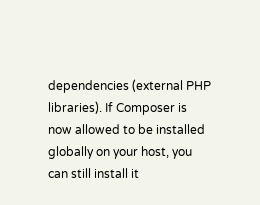dependencies (external PHP libraries). If Composer is now allowed to be installed globally on your host, you can still install it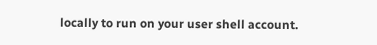locally to run on your user shell account.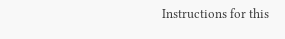Instructions for this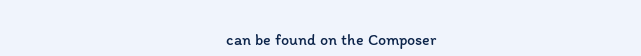can be found on the Composer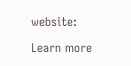website:

Learn more